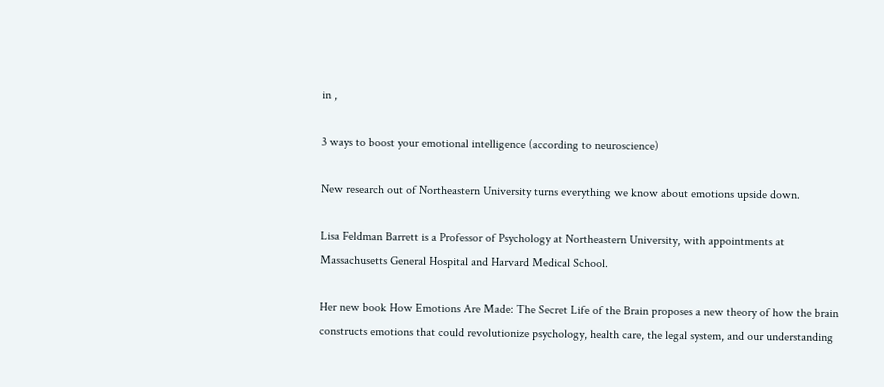in ,

3 ways to boost your emotional intelligence (according to neuroscience)

New research out of Northeastern University turns everything we know about emotions upside down.

Lisa Feldman Barrett is a Professor of Psychology at Northeastern University, with appointments at Massachusetts General Hospital and Harvard Medical School.

Her new book How Emotions Are Made: The Secret Life of the Brain proposes a new theory of how the brain constructs emotions that could revolutionize psychology, health care, the legal system, and our understanding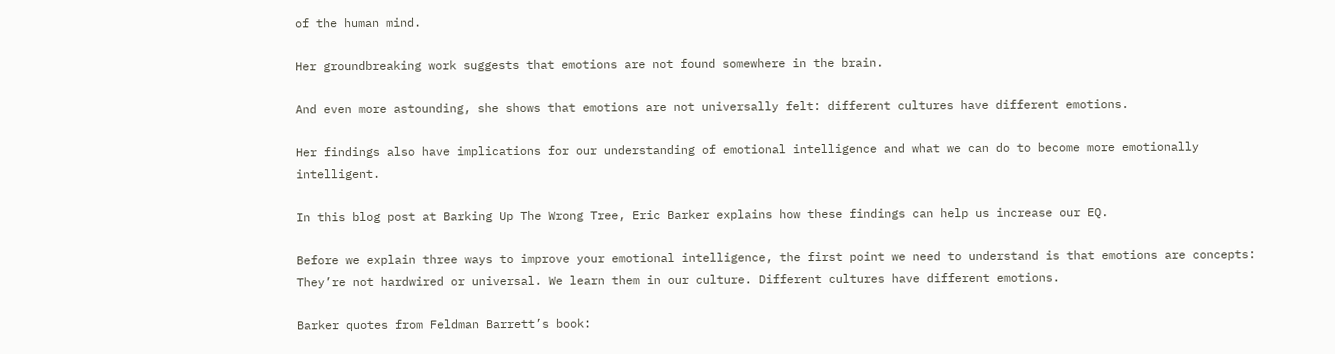of the human mind.

Her groundbreaking work suggests that emotions are not found somewhere in the brain.

And even more astounding, she shows that emotions are not universally felt: different cultures have different emotions.

Her findings also have implications for our understanding of emotional intelligence and what we can do to become more emotionally intelligent.

In this blog post at Barking Up The Wrong Tree, Eric Barker explains how these findings can help us increase our EQ.

Before we explain three ways to improve your emotional intelligence, the first point we need to understand is that emotions are concepts: They’re not hardwired or universal. We learn them in our culture. Different cultures have different emotions.

Barker quotes from Feldman Barrett’s book: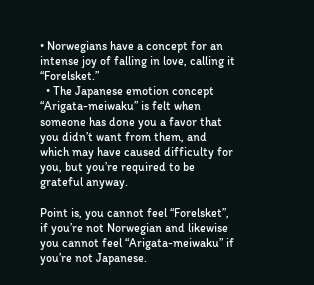• Norwegians have a concept for an intense joy of falling in love, calling it “Forelsket.”
  • The Japanese emotion concept “Arigata-meiwaku” is felt when someone has done you a favor that you didn’t want from them, and which may have caused difficulty for you, but you’re required to be grateful anyway.

Point is, you cannot feel “Forelsket”, if you’re not Norwegian and likewise you cannot feel “Arigata-meiwaku” if you’re not Japanese.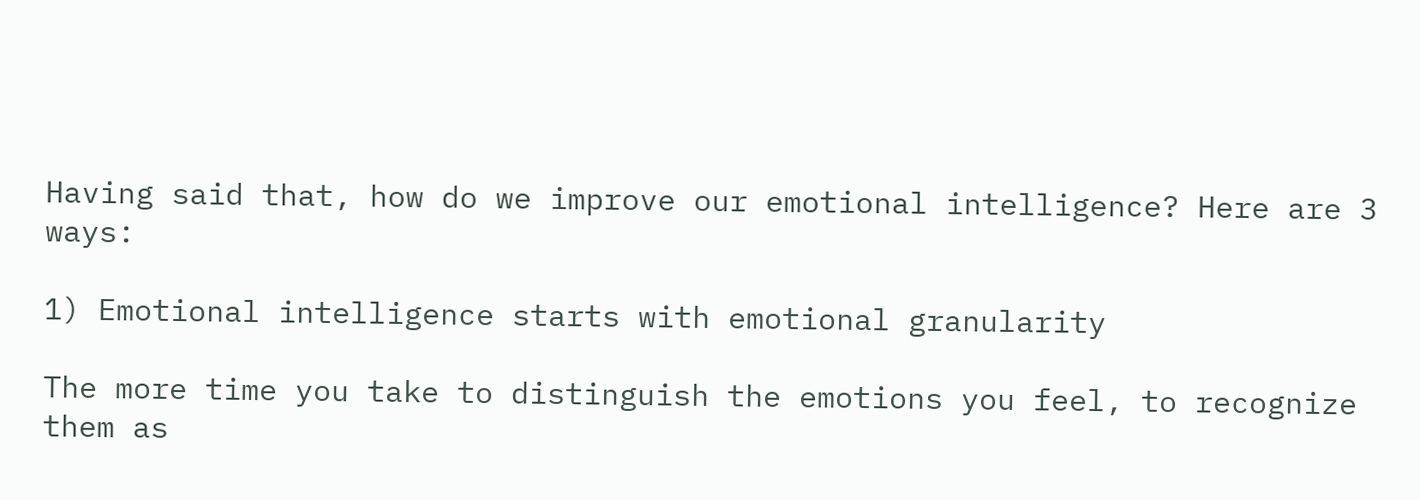Having said that, how do we improve our emotional intelligence? Here are 3 ways:

1) Emotional intelligence starts with emotional granularity

The more time you take to distinguish the emotions you feel, to recognize them as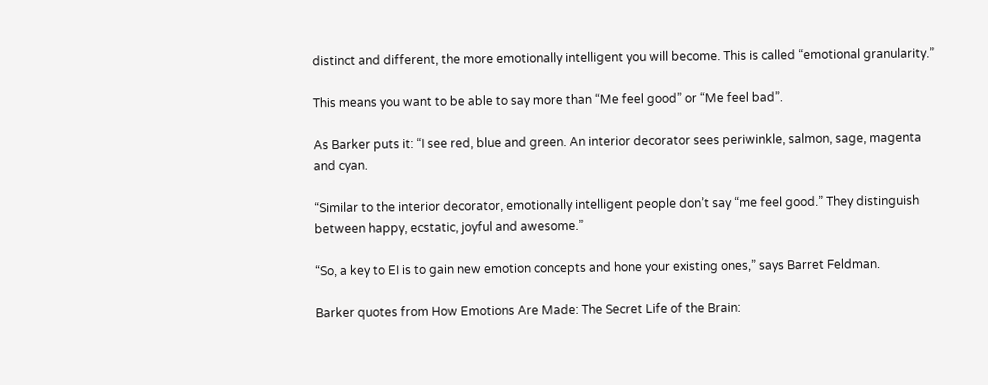distinct and different, the more emotionally intelligent you will become. This is called “emotional granularity.”

This means you want to be able to say more than “Me feel good” or “Me feel bad”.

As Barker puts it: “I see red, blue and green. An interior decorator sees periwinkle, salmon, sage, magenta and cyan.

“Similar to the interior decorator, emotionally intelligent people don’t say “me feel good.” They distinguish between happy, ecstatic, joyful and awesome.”

“So, a key to EI is to gain new emotion concepts and hone your existing ones,” says Barret Feldman.

Barker quotes from How Emotions Are Made: The Secret Life of the Brain: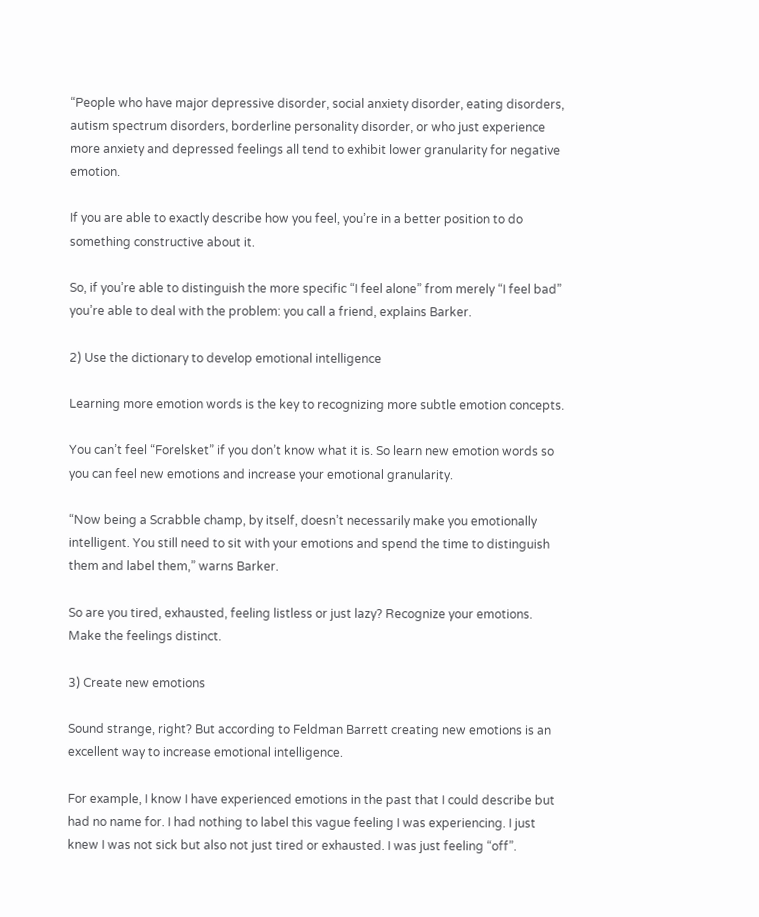“People who have major depressive disorder, social anxiety disorder, eating disorders, autism spectrum disorders, borderline personality disorder, or who just experience more anxiety and depressed feelings all tend to exhibit lower granularity for negative emotion.

If you are able to exactly describe how you feel, you’re in a better position to do something constructive about it.

So, if you’re able to distinguish the more specific “I feel alone” from merely “I feel bad” you’re able to deal with the problem: you call a friend, explains Barker.

2) Use the dictionary to develop emotional intelligence

Learning more emotion words is the key to recognizing more subtle emotion concepts.

You can’t feel “Forelsket” if you don’t know what it is. So learn new emotion words so you can feel new emotions and increase your emotional granularity.

“Now being a Scrabble champ, by itself, doesn’t necessarily make you emotionally intelligent. You still need to sit with your emotions and spend the time to distinguish them and label them,” warns Barker.

So are you tired, exhausted, feeling listless or just lazy? Recognize your emotions. Make the feelings distinct.

3) Create new emotions

Sound strange, right? But according to Feldman Barrett creating new emotions is an excellent way to increase emotional intelligence.

For example, I know I have experienced emotions in the past that I could describe but had no name for. I had nothing to label this vague feeling I was experiencing. I just knew I was not sick but also not just tired or exhausted. I was just feeling “off”.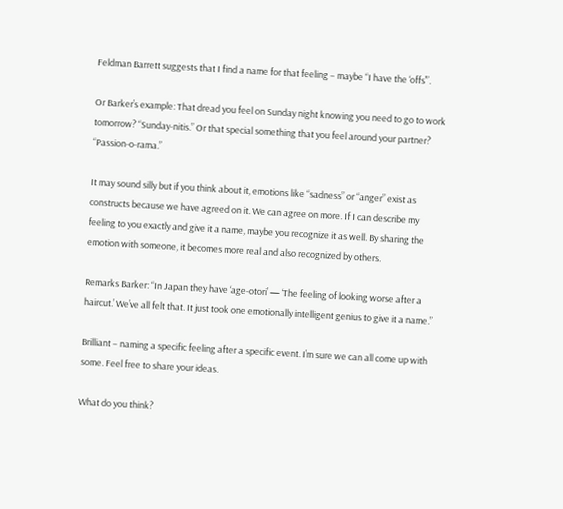Feldman Barrett suggests that I find a name for that feeling – maybe “I have the ‘offs’”.

Or Barker’s example: That dread you feel on Sunday night knowing you need to go to work tomorrow? “Sunday-nitis.” Or that special something that you feel around your partner? “Passion-o-rama.”

It may sound silly but if you think about it, emotions like “sadness” or “anger” exist as constructs because we have agreed on it. We can agree on more. If I can describe my feeling to you exactly and give it a name, maybe you recognize it as well. By sharing the emotion with someone, it becomes more real and also recognized by others.

Remarks Barker: “In Japan they have ‘age-otori’ — ‘The feeling of looking worse after a haircut.’ We’ve all felt that. It just took one emotionally intelligent genius to give it a name.”

Brilliant – naming a specific feeling after a specific event. I’m sure we can all come up with some. Feel free to share your ideas.

What do you think?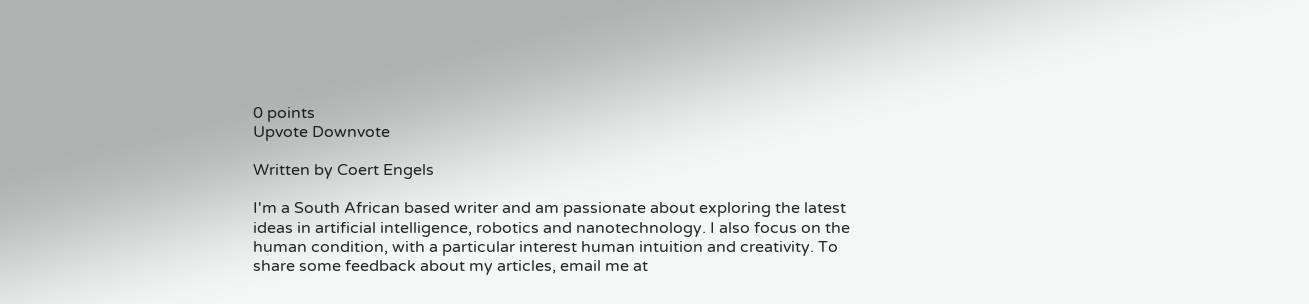0 points
Upvote Downvote

Written by Coert Engels

I'm a South African based writer and am passionate about exploring the latest ideas in artificial intelligence, robotics and nanotechnology. I also focus on the human condition, with a particular interest human intuition and creativity. To share some feedback about my articles, email me at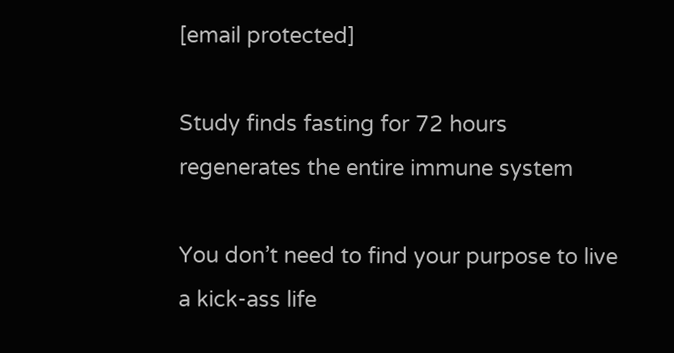[email protected]

Study finds fasting for 72 hours regenerates the entire immune system

You don’t need to find your purpose to live a kick-ass life